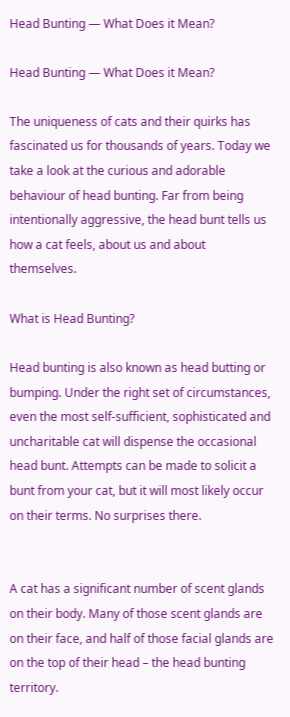Head Bunting — What Does it Mean?

Head Bunting — What Does it Mean?

The uniqueness of cats and their quirks has fascinated us for thousands of years. Today we take a look at the curious and adorable behaviour of head bunting. Far from being intentionally aggressive, the head bunt tells us how a cat feels, about us and about themselves.

What is Head Bunting?

Head bunting is also known as head butting or bumping. Under the right set of circumstances, even the most self-sufficient, sophisticated and uncharitable cat will dispense the occasional head bunt. Attempts can be made to solicit a bunt from your cat, but it will most likely occur on their terms. No surprises there.


A cat has a significant number of scent glands on their body. Many of those scent glands are on their face, and half of those facial glands are on the top of their head – the head bunting territory.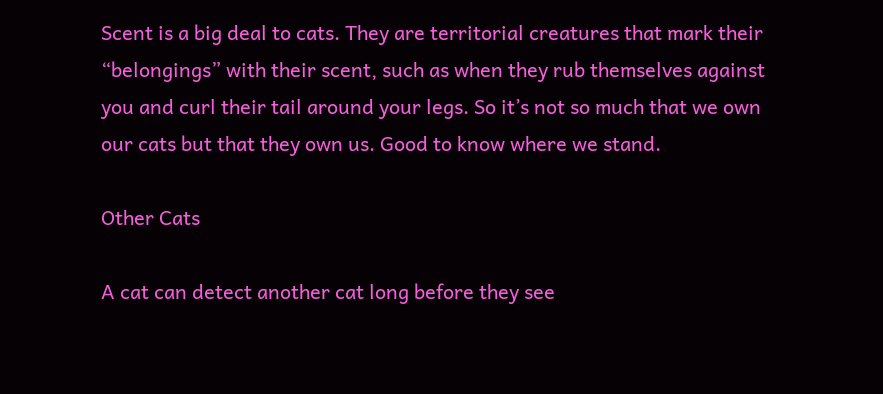Scent is a big deal to cats. They are territorial creatures that mark their “belongings” with their scent, such as when they rub themselves against you and curl their tail around your legs. So it’s not so much that we own our cats but that they own us. Good to know where we stand.

Other Cats

A cat can detect another cat long before they see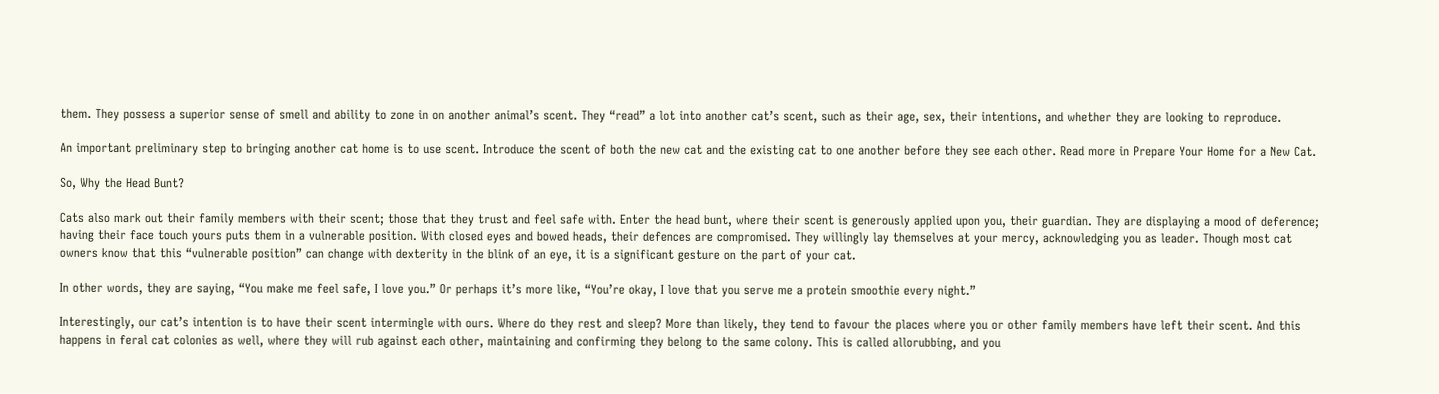them. They possess a superior sense of smell and ability to zone in on another animal’s scent. They “read” a lot into another cat’s scent, such as their age, sex, their intentions, and whether they are looking to reproduce.

An important preliminary step to bringing another cat home is to use scent. Introduce the scent of both the new cat and the existing cat to one another before they see each other. Read more in Prepare Your Home for a New Cat.

So, Why the Head Bunt?

Cats also mark out their family members with their scent; those that they trust and feel safe with. Enter the head bunt, where their scent is generously applied upon you, their guardian. They are displaying a mood of deference; having their face touch yours puts them in a vulnerable position. With closed eyes and bowed heads, their defences are compromised. They willingly lay themselves at your mercy, acknowledging you as leader. Though most cat owners know that this “vulnerable position” can change with dexterity in the blink of an eye, it is a significant gesture on the part of your cat.

In other words, they are saying, “You make me feel safe, I love you.” Or perhaps it’s more like, “You’re okay, I love that you serve me a protein smoothie every night.”

Interestingly, our cat’s intention is to have their scent intermingle with ours. Where do they rest and sleep? More than likely, they tend to favour the places where you or other family members have left their scent. And this happens in feral cat colonies as well, where they will rub against each other, maintaining and confirming they belong to the same colony. This is called allorubbing, and you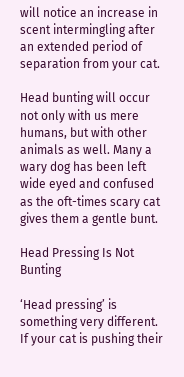will notice an increase in scent intermingling after an extended period of separation from your cat.

Head bunting will occur not only with us mere humans, but with other animals as well. Many a wary dog has been left wide eyed and confused as the oft-times scary cat gives them a gentle bunt.

Head Pressing Is Not Bunting

‘Head pressing’ is something very different. If your cat is pushing their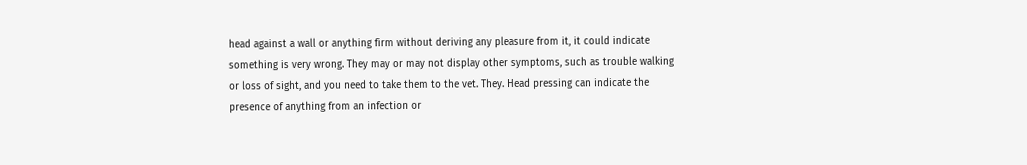head against a wall or anything firm without deriving any pleasure from it, it could indicate something is very wrong. They may or may not display other symptoms, such as trouble walking or loss of sight, and you need to take them to the vet. They. Head pressing can indicate the presence of anything from an infection or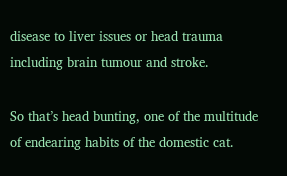disease to liver issues or head trauma including brain tumour and stroke.

So that’s head bunting, one of the multitude of endearing habits of the domestic cat.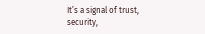It’s a signal of trust, security,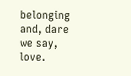belonging and, dare we say, love.